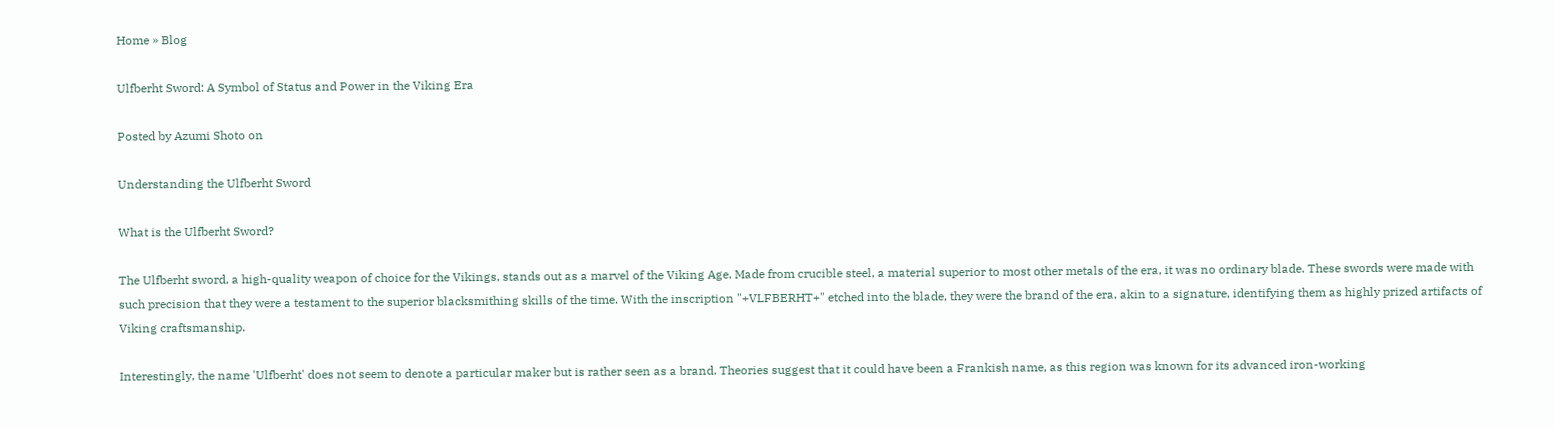Home » Blog

Ulfberht Sword: A Symbol of Status and Power in the Viking Era

Posted by Azumi Shoto on

Understanding the Ulfberht Sword

What is the Ulfberht Sword?

The Ulfberht sword, a high-quality weapon of choice for the Vikings, stands out as a marvel of the Viking Age. Made from crucible steel, a material superior to most other metals of the era, it was no ordinary blade. These swords were made with such precision that they were a testament to the superior blacksmithing skills of the time. With the inscription "+VLFBERHT+" etched into the blade, they were the brand of the era, akin to a signature, identifying them as highly prized artifacts of Viking craftsmanship.

Interestingly, the name 'Ulfberht' does not seem to denote a particular maker but is rather seen as a brand. Theories suggest that it could have been a Frankish name, as this region was known for its advanced iron-working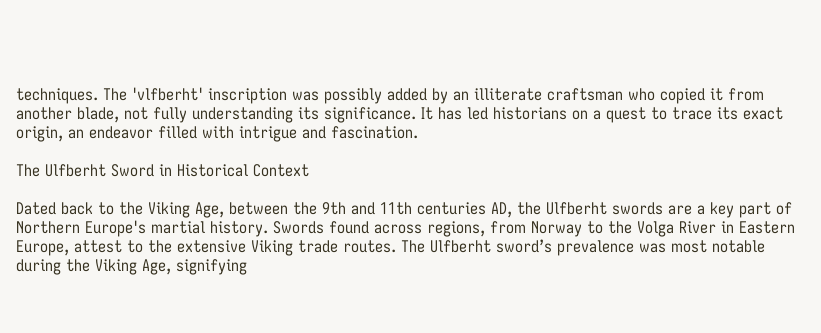techniques. The 'vlfberht' inscription was possibly added by an illiterate craftsman who copied it from another blade, not fully understanding its significance. It has led historians on a quest to trace its exact origin, an endeavor filled with intrigue and fascination.

The Ulfberht Sword in Historical Context

Dated back to the Viking Age, between the 9th and 11th centuries AD, the Ulfberht swords are a key part of Northern Europe's martial history. Swords found across regions, from Norway to the Volga River in Eastern Europe, attest to the extensive Viking trade routes. The Ulfberht sword’s prevalence was most notable during the Viking Age, signifying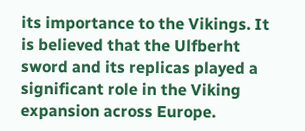its importance to the Vikings. It is believed that the Ulfberht sword and its replicas played a significant role in the Viking expansion across Europe.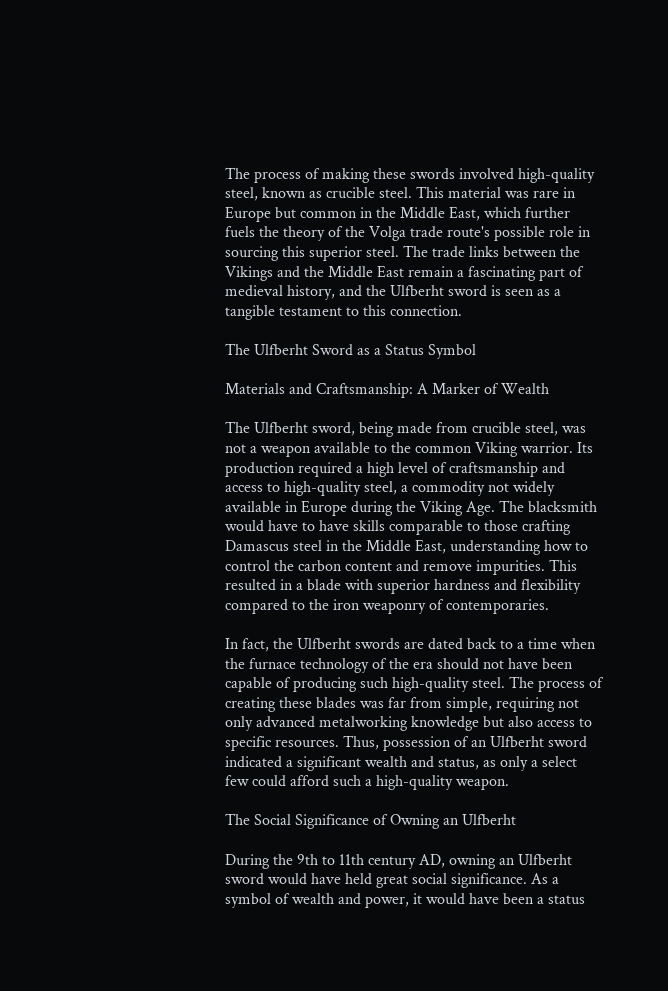The process of making these swords involved high-quality steel, known as crucible steel. This material was rare in Europe but common in the Middle East, which further fuels the theory of the Volga trade route's possible role in sourcing this superior steel. The trade links between the Vikings and the Middle East remain a fascinating part of medieval history, and the Ulfberht sword is seen as a tangible testament to this connection.

The Ulfberht Sword as a Status Symbol

Materials and Craftsmanship: A Marker of Wealth

The Ulfberht sword, being made from crucible steel, was not a weapon available to the common Viking warrior. Its production required a high level of craftsmanship and access to high-quality steel, a commodity not widely available in Europe during the Viking Age. The blacksmith would have to have skills comparable to those crafting Damascus steel in the Middle East, understanding how to control the carbon content and remove impurities. This resulted in a blade with superior hardness and flexibility compared to the iron weaponry of contemporaries.

In fact, the Ulfberht swords are dated back to a time when the furnace technology of the era should not have been capable of producing such high-quality steel. The process of creating these blades was far from simple, requiring not only advanced metalworking knowledge but also access to specific resources. Thus, possession of an Ulfberht sword indicated a significant wealth and status, as only a select few could afford such a high-quality weapon.

The Social Significance of Owning an Ulfberht

During the 9th to 11th century AD, owning an Ulfberht sword would have held great social significance. As a symbol of wealth and power, it would have been a status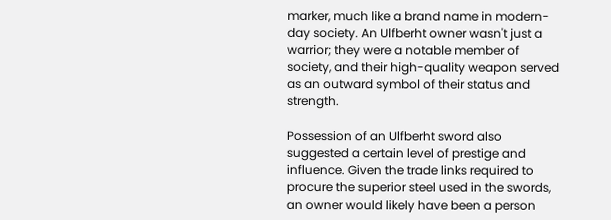marker, much like a brand name in modern-day society. An Ulfberht owner wasn't just a warrior; they were a notable member of society, and their high-quality weapon served as an outward symbol of their status and strength.

Possession of an Ulfberht sword also suggested a certain level of prestige and influence. Given the trade links required to procure the superior steel used in the swords, an owner would likely have been a person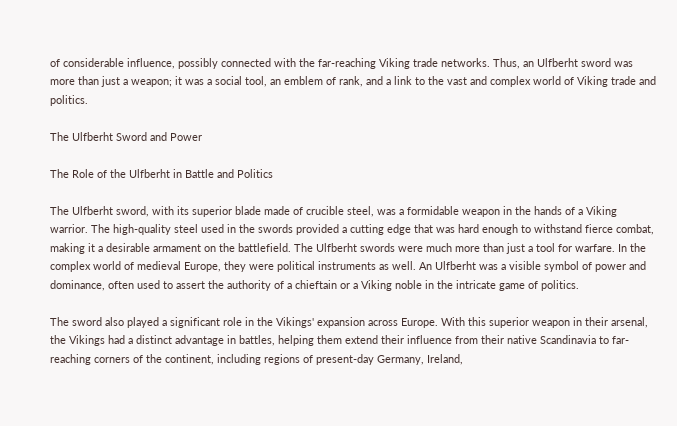of considerable influence, possibly connected with the far-reaching Viking trade networks. Thus, an Ulfberht sword was more than just a weapon; it was a social tool, an emblem of rank, and a link to the vast and complex world of Viking trade and politics.

The Ulfberht Sword and Power

The Role of the Ulfberht in Battle and Politics

The Ulfberht sword, with its superior blade made of crucible steel, was a formidable weapon in the hands of a Viking warrior. The high-quality steel used in the swords provided a cutting edge that was hard enough to withstand fierce combat, making it a desirable armament on the battlefield. The Ulfberht swords were much more than just a tool for warfare. In the complex world of medieval Europe, they were political instruments as well. An Ulfberht was a visible symbol of power and dominance, often used to assert the authority of a chieftain or a Viking noble in the intricate game of politics.

The sword also played a significant role in the Vikings' expansion across Europe. With this superior weapon in their arsenal, the Vikings had a distinct advantage in battles, helping them extend their influence from their native Scandinavia to far-reaching corners of the continent, including regions of present-day Germany, Ireland,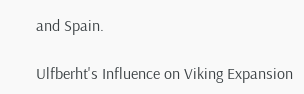and Spain.

Ulfberht's Influence on Viking Expansion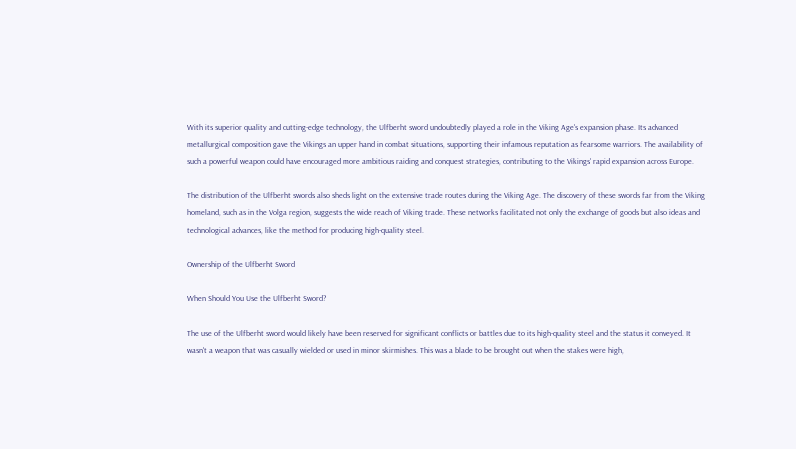With its superior quality and cutting-edge technology, the Ulfberht sword undoubtedly played a role in the Viking Age's expansion phase. Its advanced metallurgical composition gave the Vikings an upper hand in combat situations, supporting their infamous reputation as fearsome warriors. The availability of such a powerful weapon could have encouraged more ambitious raiding and conquest strategies, contributing to the Vikings' rapid expansion across Europe.

The distribution of the Ulfberht swords also sheds light on the extensive trade routes during the Viking Age. The discovery of these swords far from the Viking homeland, such as in the Volga region, suggests the wide reach of Viking trade. These networks facilitated not only the exchange of goods but also ideas and technological advances, like the method for producing high-quality steel.

Ownership of the Ulfberht Sword

When Should You Use the Ulfberht Sword?

The use of the Ulfberht sword would likely have been reserved for significant conflicts or battles due to its high-quality steel and the status it conveyed. It wasn't a weapon that was casually wielded or used in minor skirmishes. This was a blade to be brought out when the stakes were high,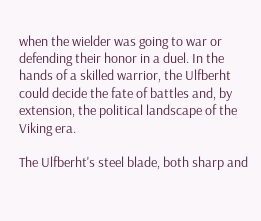when the wielder was going to war or defending their honor in a duel. In the hands of a skilled warrior, the Ulfberht could decide the fate of battles and, by extension, the political landscape of the Viking era.

The Ulfberht's steel blade, both sharp and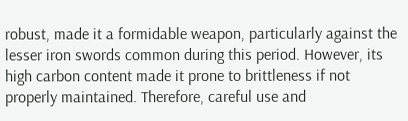robust, made it a formidable weapon, particularly against the lesser iron swords common during this period. However, its high carbon content made it prone to brittleness if not properly maintained. Therefore, careful use and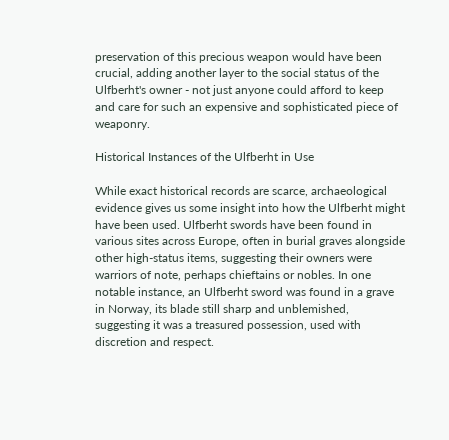preservation of this precious weapon would have been crucial, adding another layer to the social status of the Ulfberht's owner - not just anyone could afford to keep and care for such an expensive and sophisticated piece of weaponry.

Historical Instances of the Ulfberht in Use

While exact historical records are scarce, archaeological evidence gives us some insight into how the Ulfberht might have been used. Ulfberht swords have been found in various sites across Europe, often in burial graves alongside other high-status items, suggesting their owners were warriors of note, perhaps chieftains or nobles. In one notable instance, an Ulfberht sword was found in a grave in Norway, its blade still sharp and unblemished, suggesting it was a treasured possession, used with discretion and respect.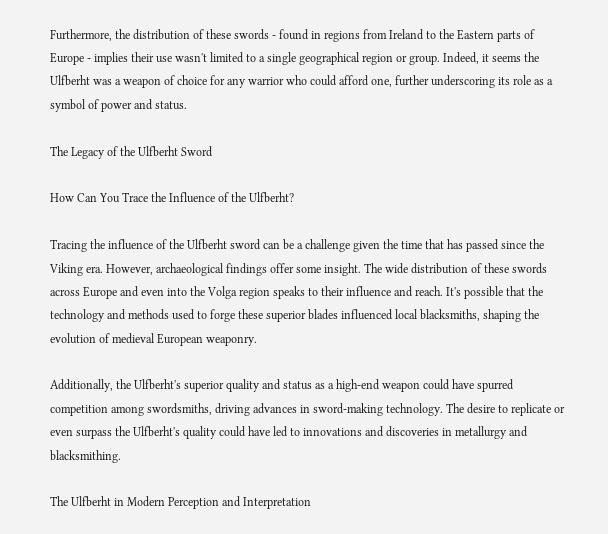Furthermore, the distribution of these swords - found in regions from Ireland to the Eastern parts of Europe - implies their use wasn't limited to a single geographical region or group. Indeed, it seems the Ulfberht was a weapon of choice for any warrior who could afford one, further underscoring its role as a symbol of power and status.

The Legacy of the Ulfberht Sword

How Can You Trace the Influence of the Ulfberht?

Tracing the influence of the Ulfberht sword can be a challenge given the time that has passed since the Viking era. However, archaeological findings offer some insight. The wide distribution of these swords across Europe and even into the Volga region speaks to their influence and reach. It's possible that the technology and methods used to forge these superior blades influenced local blacksmiths, shaping the evolution of medieval European weaponry.

Additionally, the Ulfberht's superior quality and status as a high-end weapon could have spurred competition among swordsmiths, driving advances in sword-making technology. The desire to replicate or even surpass the Ulfberht's quality could have led to innovations and discoveries in metallurgy and blacksmithing.

The Ulfberht in Modern Perception and Interpretation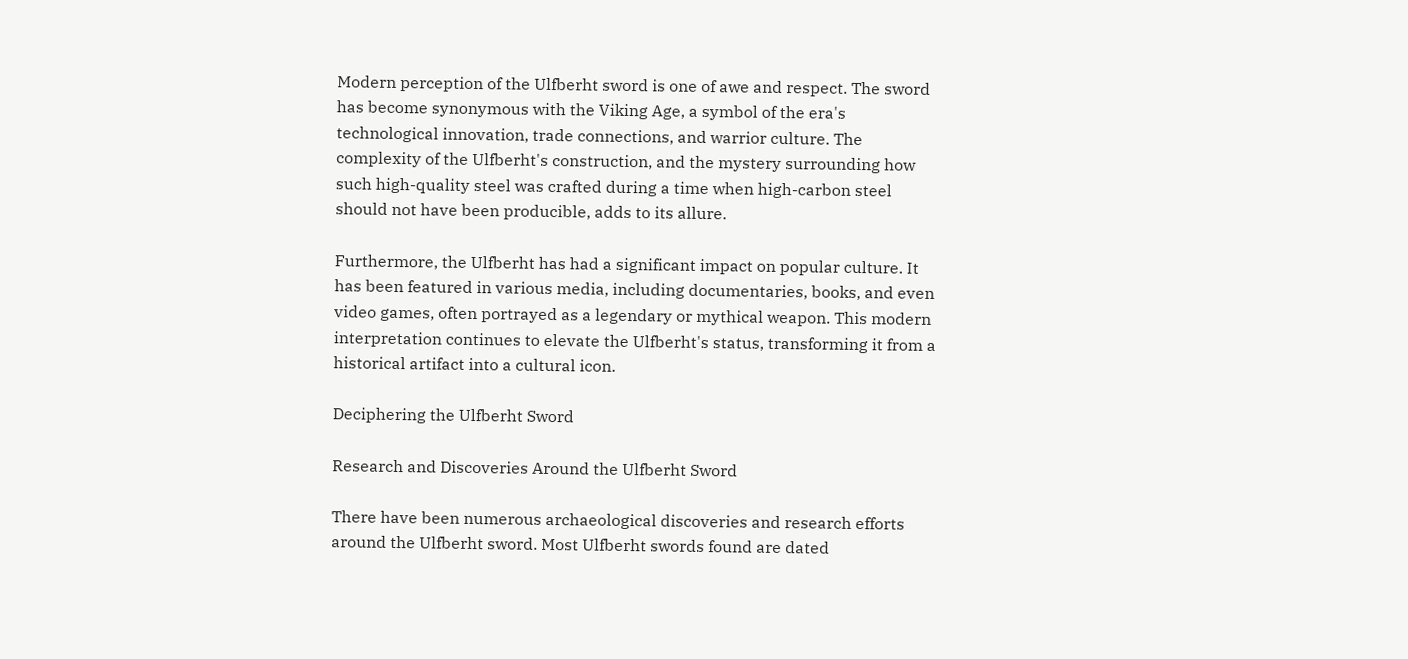Modern perception of the Ulfberht sword is one of awe and respect. The sword has become synonymous with the Viking Age, a symbol of the era's technological innovation, trade connections, and warrior culture. The complexity of the Ulfberht's construction, and the mystery surrounding how such high-quality steel was crafted during a time when high-carbon steel should not have been producible, adds to its allure.

Furthermore, the Ulfberht has had a significant impact on popular culture. It has been featured in various media, including documentaries, books, and even video games, often portrayed as a legendary or mythical weapon. This modern interpretation continues to elevate the Ulfberht's status, transforming it from a historical artifact into a cultural icon.

Deciphering the Ulfberht Sword

Research and Discoveries Around the Ulfberht Sword

There have been numerous archaeological discoveries and research efforts around the Ulfberht sword. Most Ulfberht swords found are dated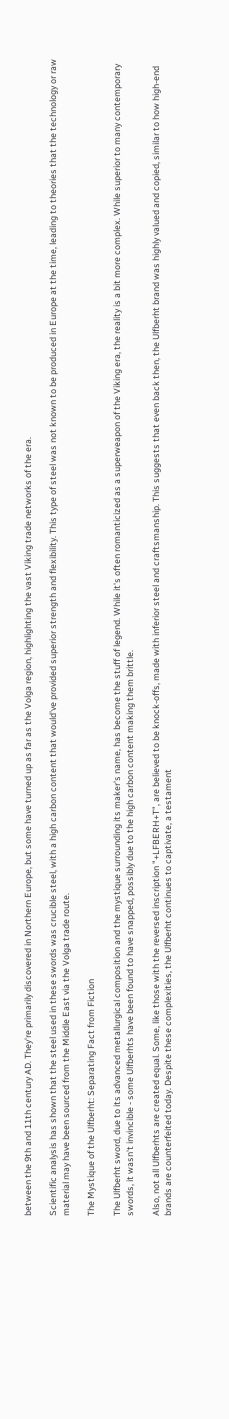between the 9th and 11th century AD. They're primarily discovered in Northern Europe, but some have turned up as far as the Volga region, highlighting the vast Viking trade networks of the era.

Scientific analysis has shown that the steel used in these swords was crucible steel, with a high carbon content that would've provided superior strength and flexibility. This type of steel was not known to be produced in Europe at the time, leading to theories that the technology or raw material may have been sourced from the Middle East via the Volga trade route.

The Mystique of the Ulfberht: Separating Fact from Fiction

The Ulfberht sword, due to its advanced metallurgical composition and the mystique surrounding its maker's name, has become the stuff of legend. While it's often romanticized as a superweapon of the Viking era, the reality is a bit more complex. While superior to many contemporary swords, it wasn't invincible - some Ulfberhts have been found to have snapped, possibly due to the high carbon content making them brittle.

Also, not all Ulfberhts are created equal. Some, like those with the reversed inscription "+LFBERH+T", are believed to be knock-offs, made with inferior steel and craftsmanship. This suggests that even back then, the Ulfberht brand was highly valued and copied, similar to how high-end brands are counterfeited today. Despite these complexities, the Ulfberht continues to captivate, a testament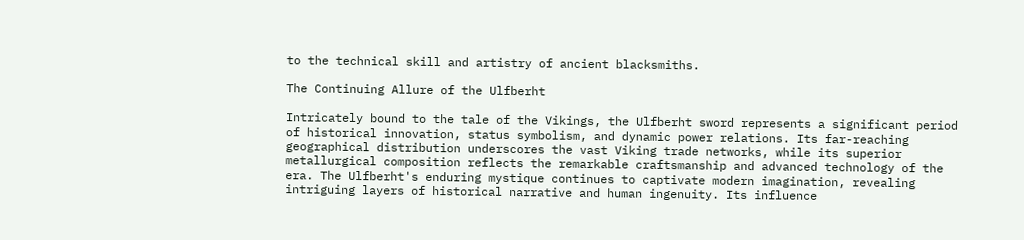to the technical skill and artistry of ancient blacksmiths.

The Continuing Allure of the Ulfberht

Intricately bound to the tale of the Vikings, the Ulfberht sword represents a significant period of historical innovation, status symbolism, and dynamic power relations. Its far-reaching geographical distribution underscores the vast Viking trade networks, while its superior metallurgical composition reflects the remarkable craftsmanship and advanced technology of the era. The Ulfberht's enduring mystique continues to captivate modern imagination, revealing intriguing layers of historical narrative and human ingenuity. Its influence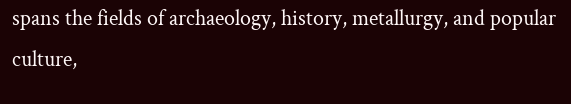spans the fields of archaeology, history, metallurgy, and popular culture,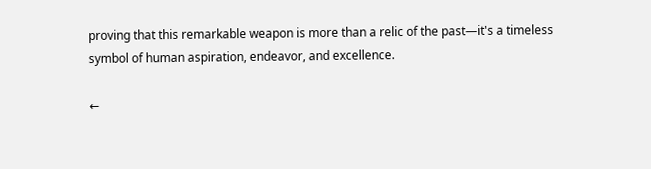proving that this remarkable weapon is more than a relic of the past—it's a timeless symbol of human aspiration, endeavor, and excellence.

←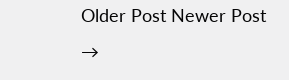Older Post Newer Post →